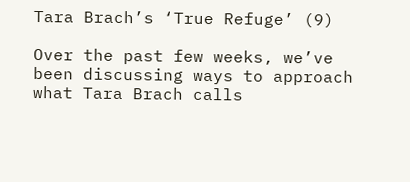Tara Brach’s ‘True Refuge’ (9)

Over the past few weeks, we’ve been discussing ways to approach what Tara Brach calls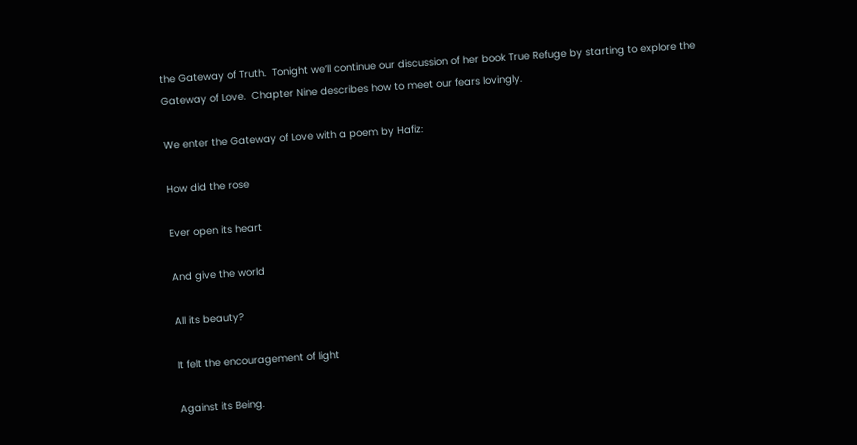the Gateway of Truth.  Tonight we’ll continue our discussion of her book True Refuge by starting to explore the Gateway of Love.  Chapter Nine describes how to meet our fears lovingly.

We enter the Gateway of Love with a poem by Hafiz:

How did the rose

Ever open its heart

And give the world

All its beauty?

It felt the encouragement of light

Against its Being.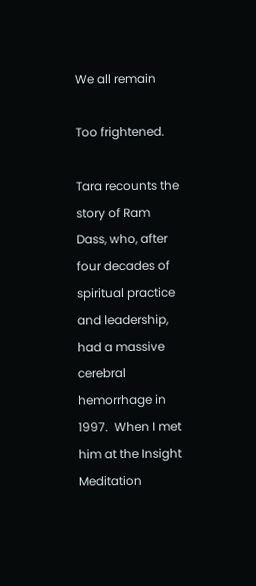We all remain

Too frightened.

Tara recounts the story of Ram Dass, who, after four decades of spiritual practice and leadership, had a massive cerebral hemorrhage in 1997.  When I met him at the Insight Meditation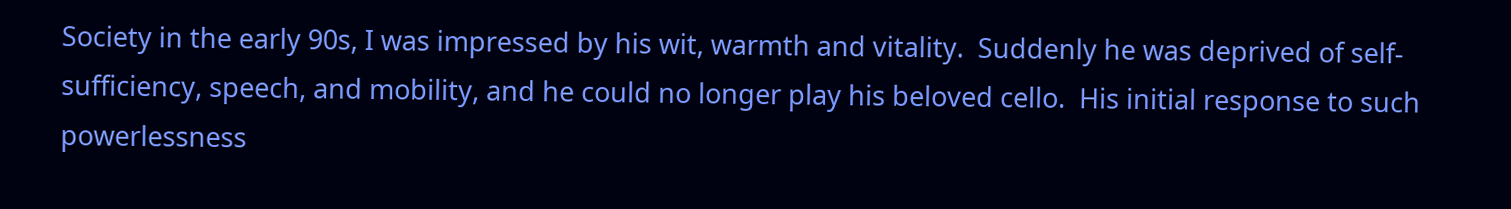Society in the early 90s, I was impressed by his wit, warmth and vitality.  Suddenly he was deprived of self-sufficiency, speech, and mobility, and he could no longer play his beloved cello.  His initial response to such powerlessness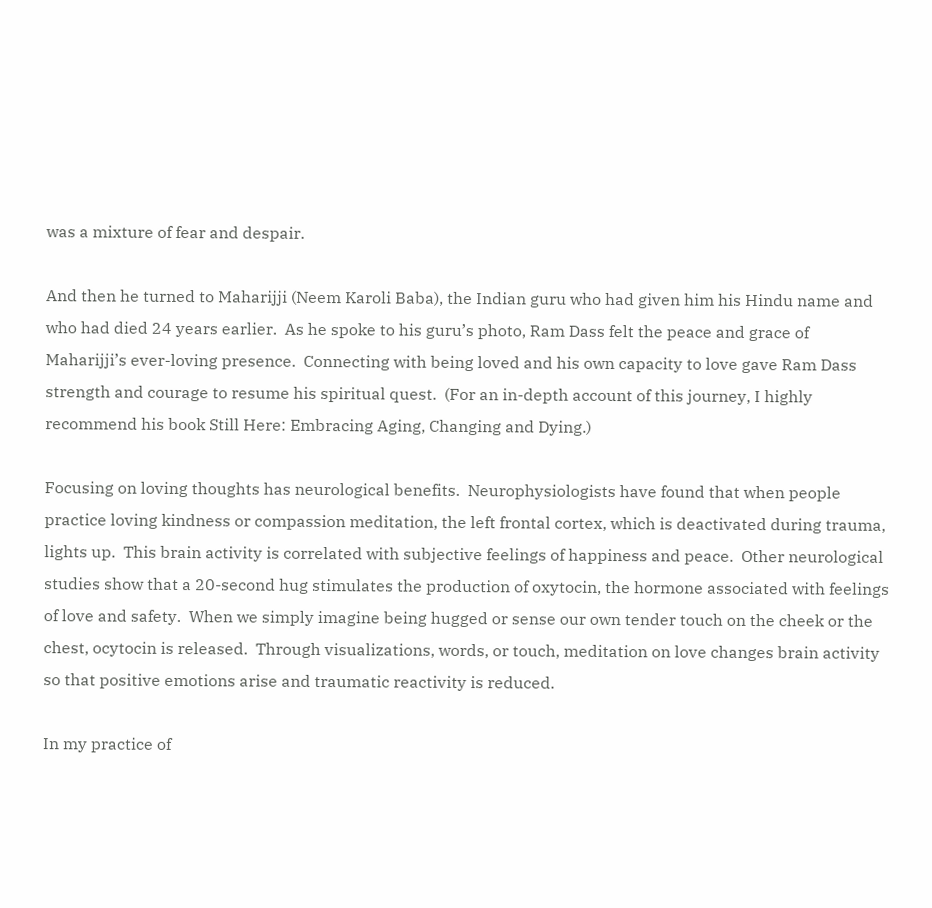was a mixture of fear and despair.

And then he turned to Maharijji (Neem Karoli Baba), the Indian guru who had given him his Hindu name and who had died 24 years earlier.  As he spoke to his guru’s photo, Ram Dass felt the peace and grace of Maharijji’s ever-loving presence.  Connecting with being loved and his own capacity to love gave Ram Dass strength and courage to resume his spiritual quest.  (For an in-depth account of this journey, I highly recommend his book Still Here: Embracing Aging, Changing and Dying.)

Focusing on loving thoughts has neurological benefits.  Neurophysiologists have found that when people practice loving kindness or compassion meditation, the left frontal cortex, which is deactivated during trauma, lights up.  This brain activity is correlated with subjective feelings of happiness and peace.  Other neurological studies show that a 20-second hug stimulates the production of oxytocin, the hormone associated with feelings of love and safety.  When we simply imagine being hugged or sense our own tender touch on the cheek or the chest, ocytocin is released.  Through visualizations, words, or touch, meditation on love changes brain activity so that positive emotions arise and traumatic reactivity is reduced.

In my practice of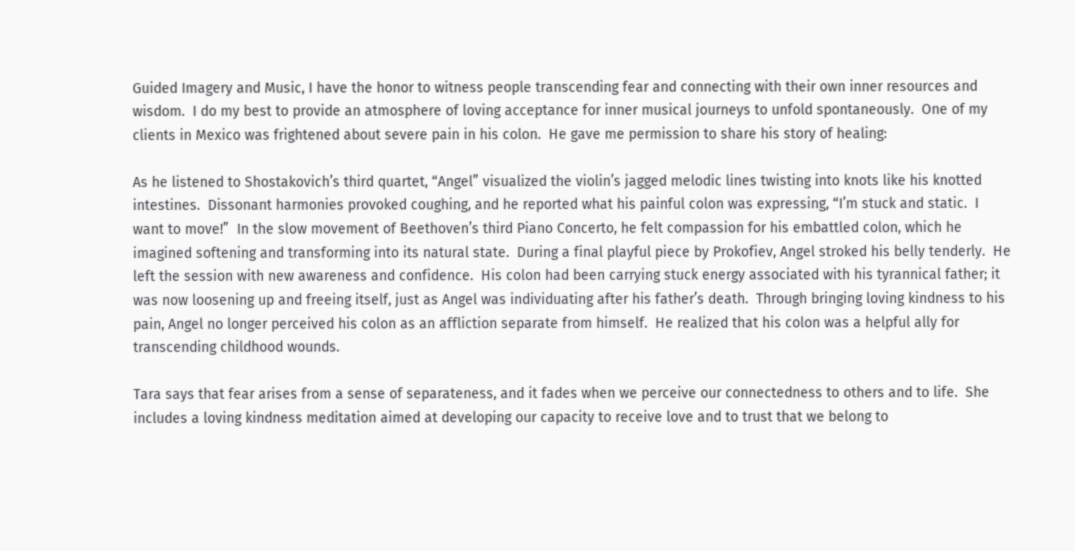Guided Imagery and Music, I have the honor to witness people transcending fear and connecting with their own inner resources and wisdom.  I do my best to provide an atmosphere of loving acceptance for inner musical journeys to unfold spontaneously.  One of my clients in Mexico was frightened about severe pain in his colon.  He gave me permission to share his story of healing:

As he listened to Shostakovich’s third quartet, “Angel” visualized the violin’s jagged melodic lines twisting into knots like his knotted intestines.  Dissonant harmonies provoked coughing, and he reported what his painful colon was expressing, “I’m stuck and static.  I want to move!”  In the slow movement of Beethoven’s third Piano Concerto, he felt compassion for his embattled colon, which he imagined softening and transforming into its natural state.  During a final playful piece by Prokofiev, Angel stroked his belly tenderly.  He left the session with new awareness and confidence.  His colon had been carrying stuck energy associated with his tyrannical father; it was now loosening up and freeing itself, just as Angel was individuating after his father’s death.  Through bringing loving kindness to his pain, Angel no longer perceived his colon as an affliction separate from himself.  He realized that his colon was a helpful ally for transcending childhood wounds.

Tara says that fear arises from a sense of separateness, and it fades when we perceive our connectedness to others and to life.  She includes a loving kindness meditation aimed at developing our capacity to receive love and to trust that we belong to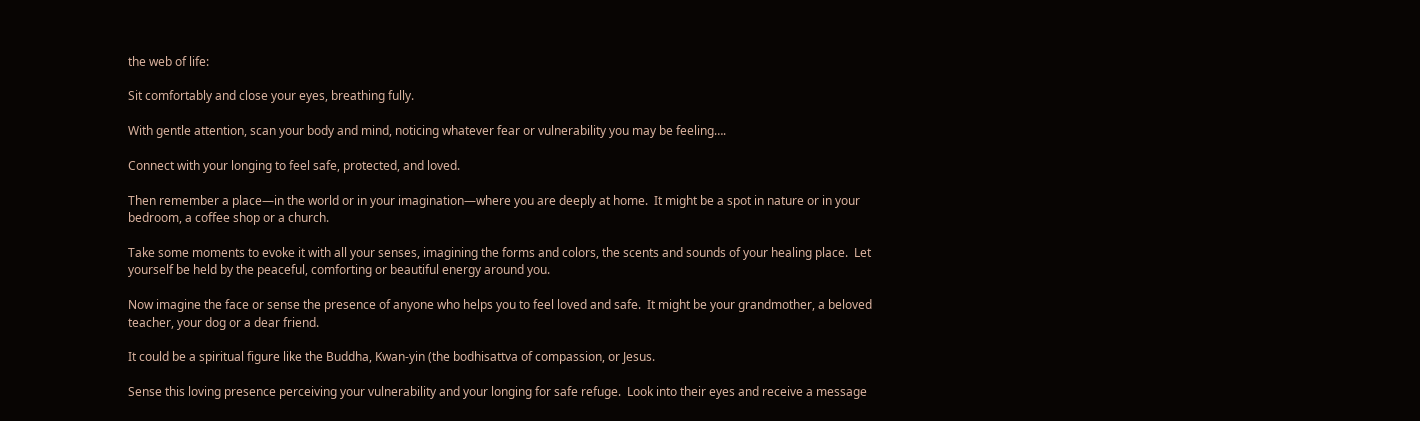the web of life:

Sit comfortably and close your eyes, breathing fully.

With gentle attention, scan your body and mind, noticing whatever fear or vulnerability you may be feeling….

Connect with your longing to feel safe, protected, and loved.

Then remember a place—in the world or in your imagination—where you are deeply at home.  It might be a spot in nature or in your bedroom, a coffee shop or a church.

Take some moments to evoke it with all your senses, imagining the forms and colors, the scents and sounds of your healing place.  Let yourself be held by the peaceful, comforting or beautiful energy around you.

Now imagine the face or sense the presence of anyone who helps you to feel loved and safe.  It might be your grandmother, a beloved teacher, your dog or a dear friend.

It could be a spiritual figure like the Buddha, Kwan-yin (the bodhisattva of compassion, or Jesus.

Sense this loving presence perceiving your vulnerability and your longing for safe refuge.  Look into their eyes and receive a message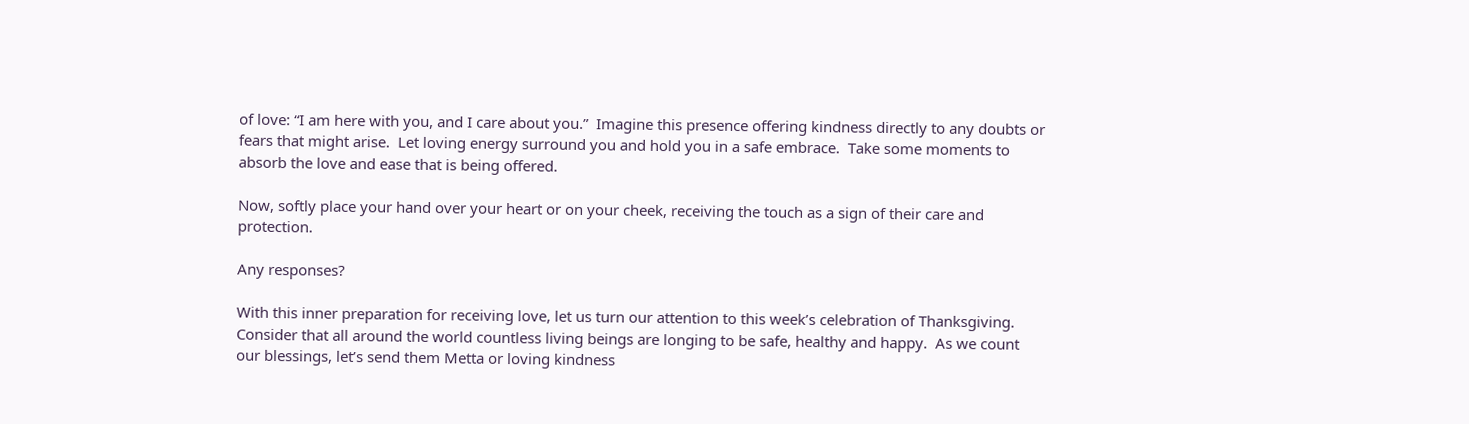of love: “I am here with you, and I care about you.”  Imagine this presence offering kindness directly to any doubts or fears that might arise.  Let loving energy surround you and hold you in a safe embrace.  Take some moments to absorb the love and ease that is being offered.

Now, softly place your hand over your heart or on your cheek, receiving the touch as a sign of their care and protection.

Any responses?

With this inner preparation for receiving love, let us turn our attention to this week’s celebration of Thanksgiving.  Consider that all around the world countless living beings are longing to be safe, healthy and happy.  As we count our blessings, let’s send them Metta or loving kindness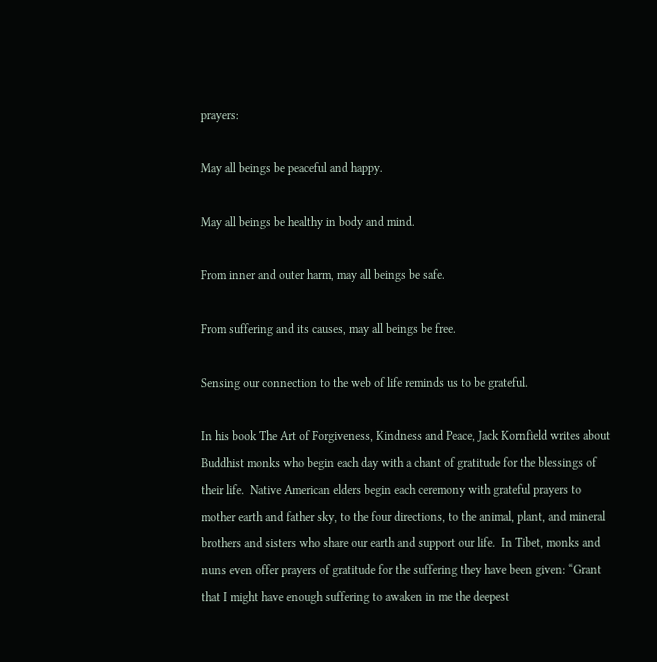prayers:

May all beings be peaceful and happy.

May all beings be healthy in body and mind.

From inner and outer harm, may all beings be safe.

From suffering and its causes, may all beings be free.

Sensing our connection to the web of life reminds us to be grateful.

In his book The Art of Forgiveness, Kindness and Peace, Jack Kornfield writes about Buddhist monks who begin each day with a chant of gratitude for the blessings of their life.  Native American elders begin each ceremony with grateful prayers to mother earth and father sky, to the four directions, to the animal, plant, and mineral brothers and sisters who share our earth and support our life.  In Tibet, monks and nuns even offer prayers of gratitude for the suffering they have been given: “Grant that I might have enough suffering to awaken in me the deepest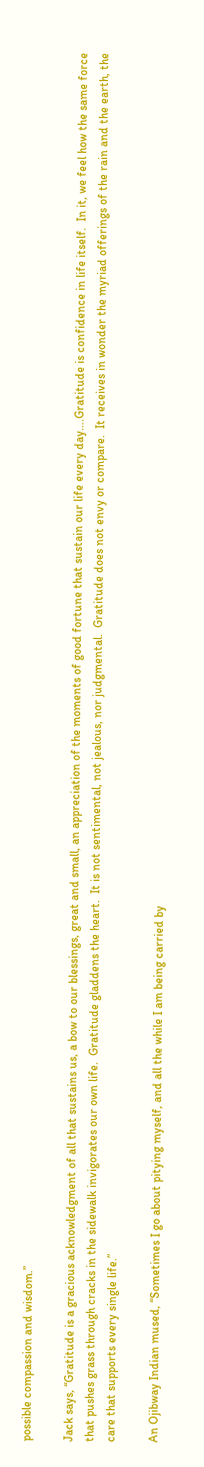possible compassion and wisdom.”

Jack says, “Gratitude is a gracious acknowledgment of all that sustains us, a bow to our blessings, great and small, an appreciation of the moments of good fortune that sustain our life every day….Gratitude is confidence in life itself.  In it, we feel how the same force that pushes grass through cracks in the sidewalk invigorates our own life.  Gratitude gladdens the heart.  It is not sentimental, not jealous, nor judgmental.  Gratitude does not envy or compare.  It receives in wonder the myriad offerings of the rain and the earth, the care that supports every single life.”

An Ojibway Indian mused, “Sometimes I go about pitying myself, and all the while I am being carried by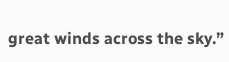great winds across the sky.”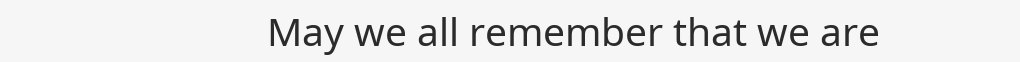May we all remember that we are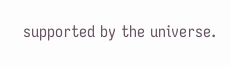supported by the universe.